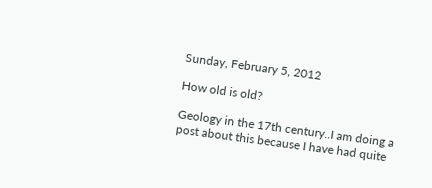Sunday, February 5, 2012

How old is old?

Geology in the 17th century..I am doing a post about this because I have had quite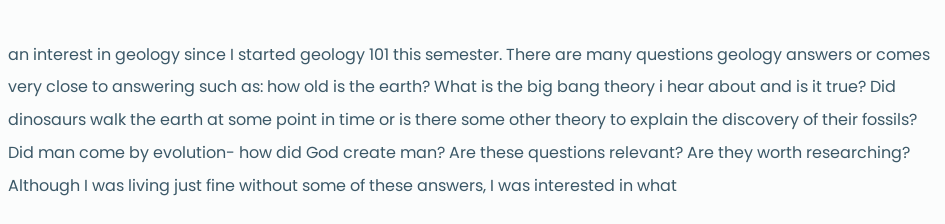an interest in geology since I started geology 101 this semester. There are many questions geology answers or comes very close to answering such as: how old is the earth? What is the big bang theory i hear about and is it true? Did dinosaurs walk the earth at some point in time or is there some other theory to explain the discovery of their fossils? Did man come by evolution- how did God create man? Are these questions relevant? Are they worth researching? Although I was living just fine without some of these answers, I was interested in what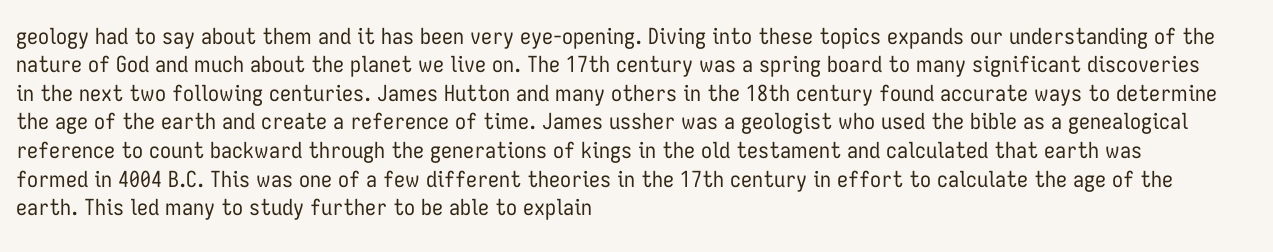geology had to say about them and it has been very eye-opening. Diving into these topics expands our understanding of the nature of God and much about the planet we live on. The 17th century was a spring board to many significant discoveries in the next two following centuries. James Hutton and many others in the 18th century found accurate ways to determine the age of the earth and create a reference of time. James ussher was a geologist who used the bible as a genealogical reference to count backward through the generations of kings in the old testament and calculated that earth was formed in 4004 B.C. This was one of a few different theories in the 17th century in effort to calculate the age of the earth. This led many to study further to be able to explain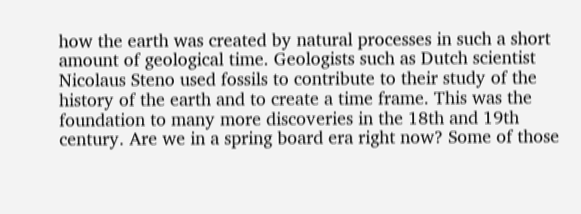how the earth was created by natural processes in such a short amount of geological time. Geologists such as Dutch scientist Nicolaus Steno used fossils to contribute to their study of the history of the earth and to create a time frame. This was the foundation to many more discoveries in the 18th and 19th century. Are we in a spring board era right now? Some of those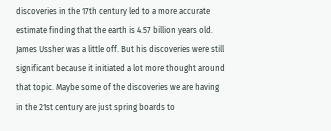discoveries in the 17th century led to a more accurate estimate finding that the earth is 4.57 billion years old. James Ussher was a little off. But his discoveries were still significant because it initiated a lot more thought around that topic. Maybe some of the discoveries we are having in the 21st century are just spring boards to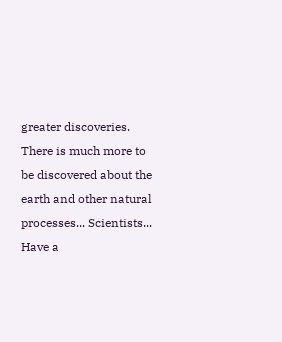greater discoveries. There is much more to be discovered about the earth and other natural processes... Scientists... Have a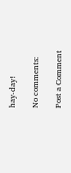hay-day!

No comments:

Post a Comment